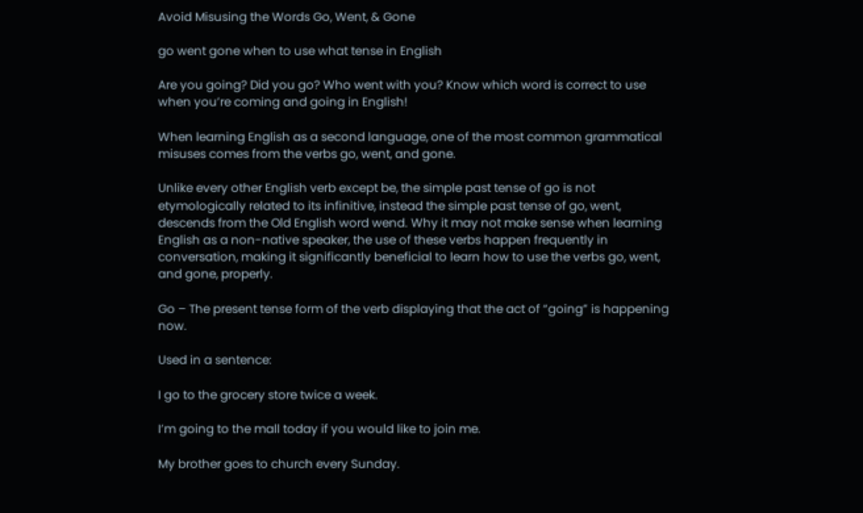Avoid Misusing the Words Go, Went, & Gone

go went gone when to use what tense in English

Are you going? Did you go? Who went with you? Know which word is correct to use when you’re coming and going in English!

When learning English as a second language, one of the most common grammatical misuses comes from the verbs go, went, and gone.

Unlike every other English verb except be, the simple past tense of go is not etymologically related to its infinitive, instead the simple past tense of go, went, descends from the Old English word wend. Why it may not make sense when learning English as a non-native speaker, the use of these verbs happen frequently in conversation, making it significantly beneficial to learn how to use the verbs go, went, and gone, properly.

Go – The present tense form of the verb displaying that the act of “going” is happening now.

Used in a sentence:

I go to the grocery store twice a week.

I’m going to the mall today if you would like to join me.

My brother goes to church every Sunday.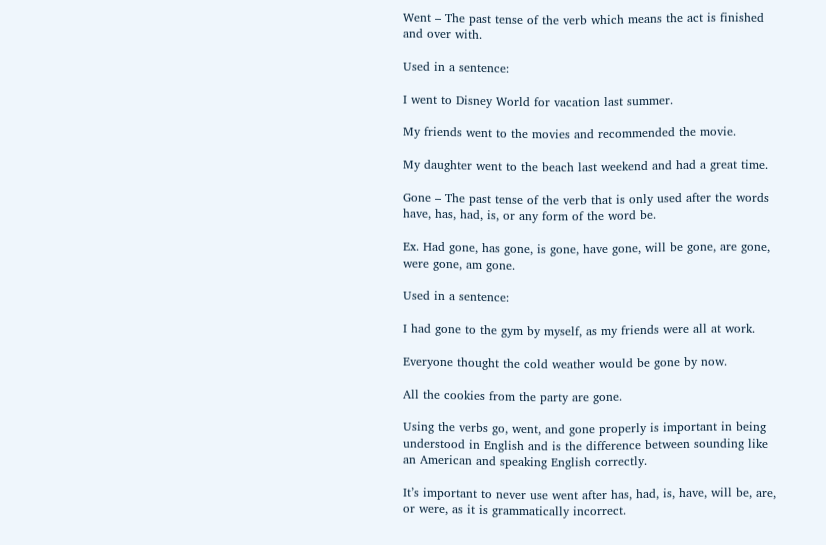Went – The past tense of the verb which means the act is finished and over with.

Used in a sentence:

I went to Disney World for vacation last summer.

My friends went to the movies and recommended the movie.

My daughter went to the beach last weekend and had a great time.

Gone – The past tense of the verb that is only used after the words have, has, had, is, or any form of the word be.

Ex. Had gone, has gone, is gone, have gone, will be gone, are gone, were gone, am gone.

Used in a sentence:

I had gone to the gym by myself, as my friends were all at work.

Everyone thought the cold weather would be gone by now.

All the cookies from the party are gone.

Using the verbs go, went, and gone properly is important in being understood in English and is the difference between sounding like an American and speaking English correctly.

It’s important to never use went after has, had, is, have, will be, are, or were, as it is grammatically incorrect.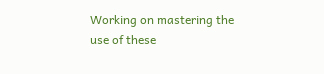Working on mastering the use of these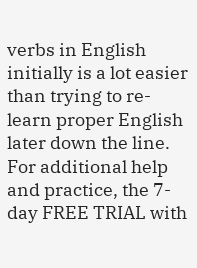verbs in English initially is a lot easier than trying to re-learn proper English later down the line. For additional help and practice, the 7-day FREE TRIAL with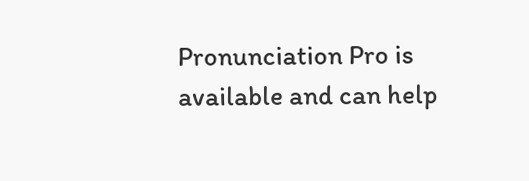Pronunciation Pro is available and can help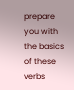prepare you with the basics of these verbs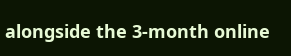alongside the 3-month online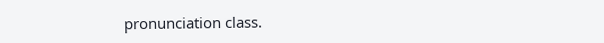pronunciation class.